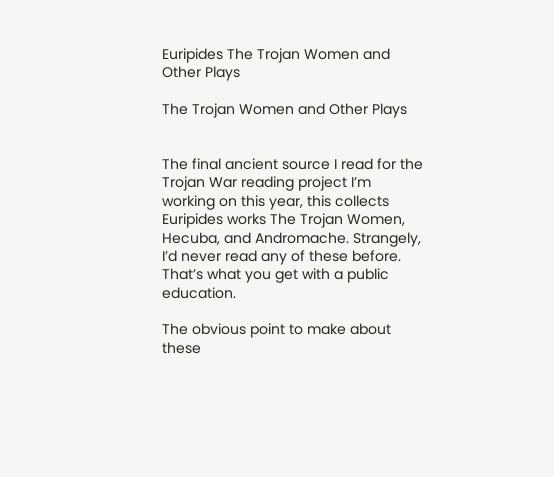Euripides The Trojan Women and Other Plays

The Trojan Women and Other Plays


The final ancient source I read for the Trojan War reading project I’m working on this year, this collects Euripides works The Trojan Women, Hecuba, and Andromache. Strangely, I’d never read any of these before. That’s what you get with a public education.

The obvious point to make about these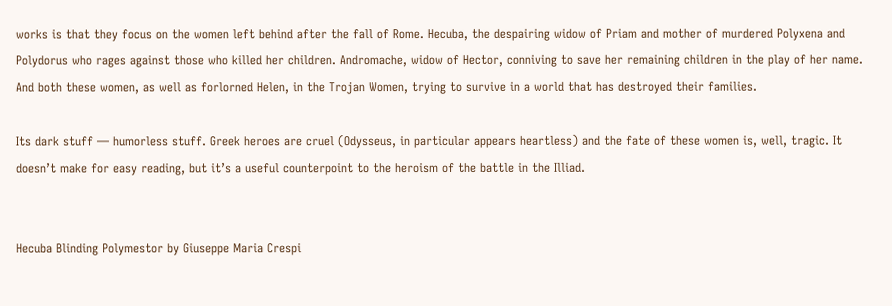works is that they focus on the women left behind after the fall of Rome. Hecuba, the despairing widow of Priam and mother of murdered Polyxena and Polydorus who rages against those who killed her children. Andromache, widow of Hector, conniving to save her remaining children in the play of her name. And both these women, as well as forlorned Helen, in the Trojan Women, trying to survive in a world that has destroyed their families.

Its dark stuff — humorless stuff. Greek heroes are cruel (Odysseus, in particular appears heartless) and the fate of these women is, well, tragic. It doesn’t make for easy reading, but it’s a useful counterpoint to the heroism of the battle in the Illiad.


Hecuba Blinding Polymestor by Giuseppe Maria Crespi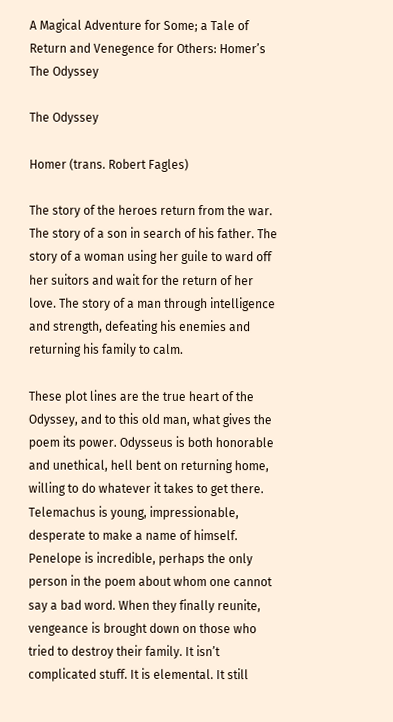A Magical Adventure for Some; a Tale of Return and Venegence for Others: Homer’s The Odyssey

The Odyssey

Homer (trans. Robert Fagles)

The story of the heroes return from the war.  The story of a son in search of his father. The story of a woman using her guile to ward off her suitors and wait for the return of her love. The story of a man through intelligence and strength, defeating his enemies and returning his family to calm.

These plot lines are the true heart of the Odyssey, and to this old man, what gives the poem its power. Odysseus is both honorable and unethical, hell bent on returning home, willing to do whatever it takes to get there. Telemachus is young, impressionable, desperate to make a name of himself. Penelope is incredible, perhaps the only person in the poem about whom one cannot say a bad word. When they finally reunite, vengeance is brought down on those who tried to destroy their family. It isn’t complicated stuff. It is elemental. It still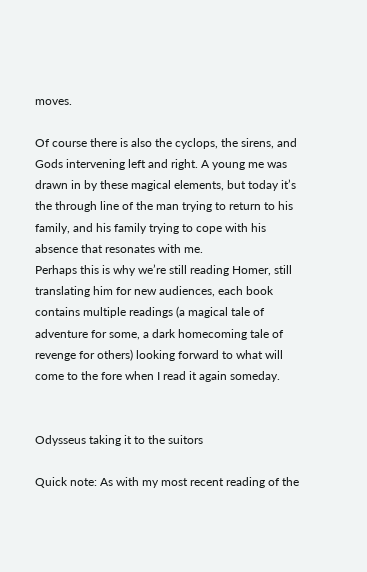moves.

Of course there is also the cyclops, the sirens, and Gods intervening left and right. A young me was drawn in by these magical elements, but today it’s the through line of the man trying to return to his family, and his family trying to cope with his absence that resonates with me.
Perhaps this is why we’re still reading Homer, still translating him for new audiences, each book contains multiple readings (a magical tale of adventure for some, a dark homecoming tale of revenge for others) looking forward to what will come to the fore when I read it again someday.


Odysseus taking it to the suitors

Quick note: As with my most recent reading of the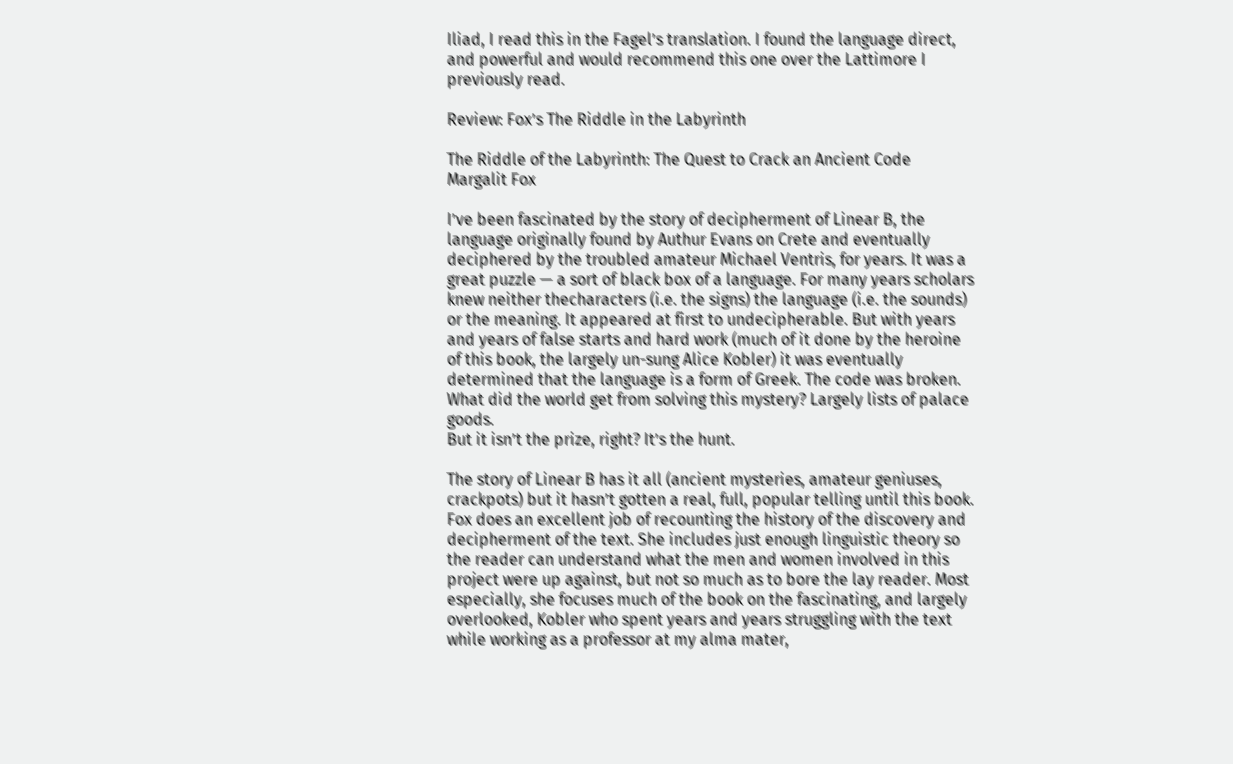Iliad, I read this in the Fagel’s translation. I found the language direct, and powerful and would recommend this one over the Lattimore I previously read.

Review: Fox’s The Riddle in the Labyrinth

The Riddle of the Labyrinth: The Quest to Crack an Ancient Code
Margalit Fox

I’ve been fascinated by the story of decipherment of Linear B, the language originally found by Authur Evans on Crete and eventually deciphered by the troubled amateur Michael Ventris, for years. It was a great puzzle — a sort of black box of a language. For many years scholars knew neither thecharacters (i.e. the signs) the language (i.e. the sounds) or the meaning. It appeared at first to undecipherable. But with years and years of false starts and hard work (much of it done by the heroine of this book, the largely un-sung Alice Kobler) it was eventually determined that the language is a form of Greek. The code was broken. What did the world get from solving this mystery? Largely lists of palace goods.
But it isn’t the prize, right? It’s the hunt.

The story of Linear B has it all (ancient mysteries, amateur geniuses, crackpots) but it hasn’t gotten a real, full, popular telling until this book. Fox does an excellent job of recounting the history of the discovery and decipherment of the text. She includes just enough linguistic theory so the reader can understand what the men and women involved in this project were up against, but not so much as to bore the lay reader. Most especially, she focuses much of the book on the fascinating, and largely overlooked, Kobler who spent years and years struggling with the text while working as a professor at my alma mater,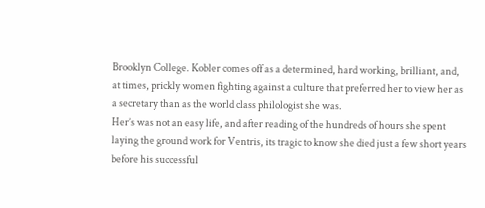Brooklyn College. Kobler comes off as a determined, hard working, brilliant, and, at times, prickly women fighting against a culture that preferred her to view her as a secretary than as the world class philologist she was.
Her’s was not an easy life, and after reading of the hundreds of hours she spent laying the ground work for Ventris, its tragic to know she died just a few short years before his successful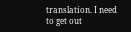translation. I need to get out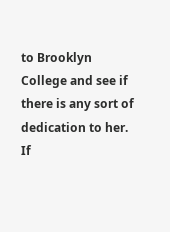to Brooklyn College and see if there is any sort of dedication to her. If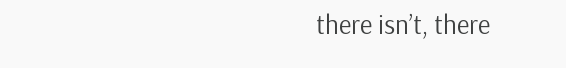there isn’t, there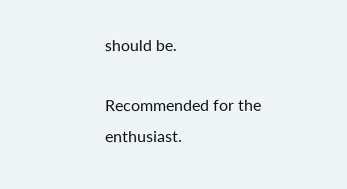should be.

Recommended for the enthusiast.